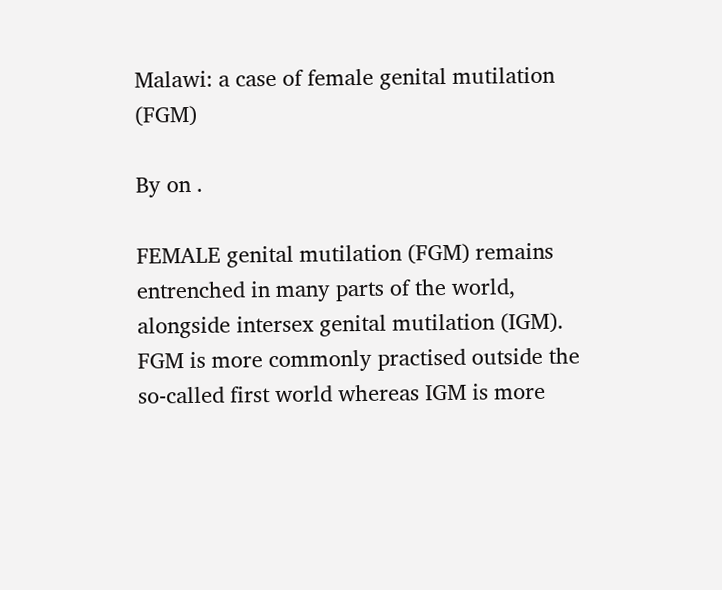Malawi: a case of female genital mutilation (FGM)

By on .

FEMALE genital mutilation (FGM) remains entrenched in many parts of the world, alongside intersex genital mutilation (IGM). FGM is more commonly practised outside the so-called first world whereas IGM is more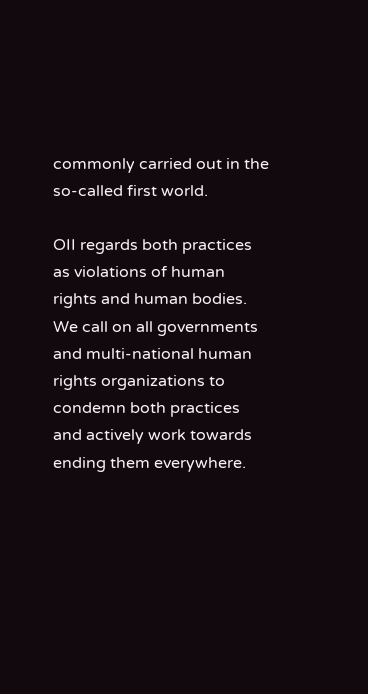commonly carried out in the so-called first world.

OII regards both practices as violations of human rights and human bodies. We call on all governments and multi-national human rights organizations to condemn both practices and actively work towards ending them everywhere.